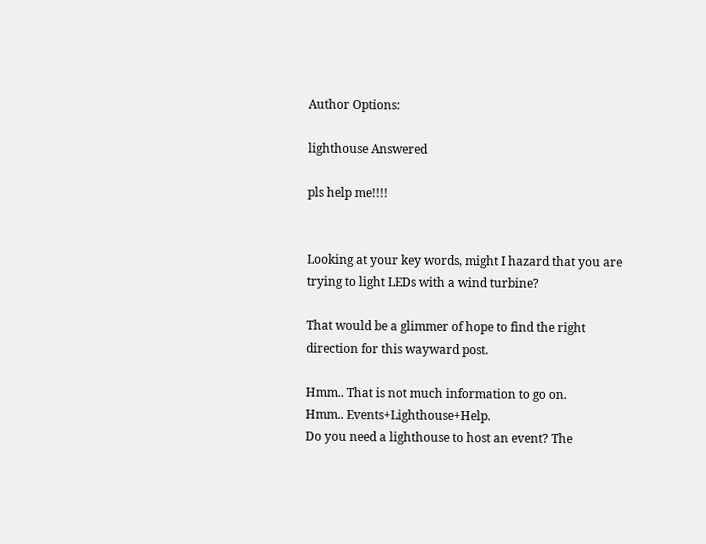Author Options:

lighthouse Answered

pls help me!!!!


Looking at your key words, might I hazard that you are trying to light LEDs with a wind turbine?

That would be a glimmer of hope to find the right direction for this wayward post.

Hmm.. That is not much information to go on.
Hmm.. Events+Lighthouse+Help.
Do you need a lighthouse to host an event? The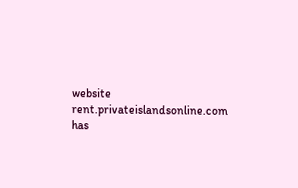website rent.privateislandsonline.com has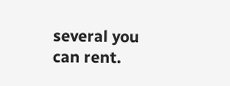several you can rent.